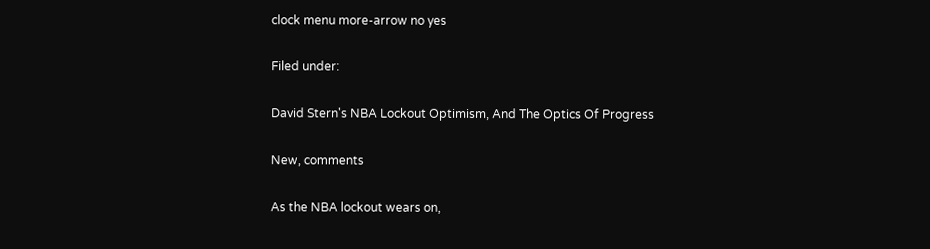clock menu more-arrow no yes

Filed under:

David Stern's NBA Lockout Optimism, And The Optics Of Progress

New, comments

As the NBA lockout wears on,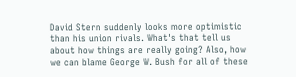David Stern suddenly looks more optimistic than his union rivals. What's that tell us about how things are really going? Also, how we can blame George W. Bush for all of these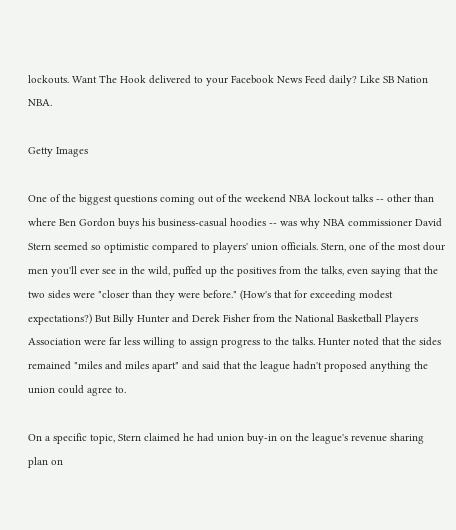lockouts. Want The Hook delivered to your Facebook News Feed daily? Like SB Nation NBA.

Getty Images

One of the biggest questions coming out of the weekend NBA lockout talks -- other than where Ben Gordon buys his business-casual hoodies -- was why NBA commissioner David Stern seemed so optimistic compared to players' union officials. Stern, one of the most dour men you'll ever see in the wild, puffed up the positives from the talks, even saying that the two sides were "closer than they were before." (How's that for exceeding modest expectations?) But Billy Hunter and Derek Fisher from the National Basketball Players Association were far less willing to assign progress to the talks. Hunter noted that the sides remained "miles and miles apart" and said that the league hadn't proposed anything the union could agree to.

On a specific topic, Stern claimed he had union buy-in on the league's revenue sharing plan on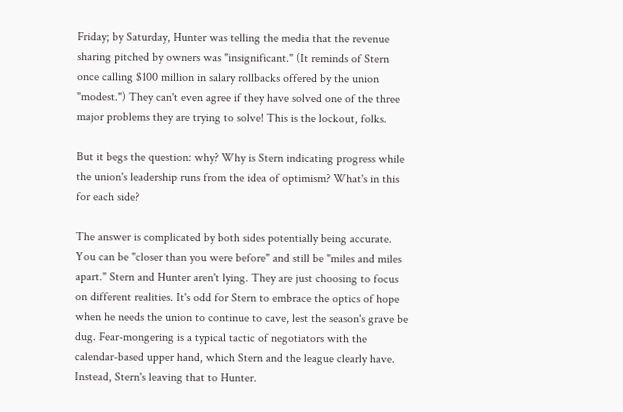Friday; by Saturday, Hunter was telling the media that the revenue sharing pitched by owners was "insignificant." (It reminds of Stern once calling $100 million in salary rollbacks offered by the union "modest.") They can't even agree if they have solved one of the three major problems they are trying to solve! This is the lockout, folks.

But it begs the question: why? Why is Stern indicating progress while the union's leadership runs from the idea of optimism? What's in this for each side?

The answer is complicated by both sides potentially being accurate. You can be "closer than you were before" and still be "miles and miles apart." Stern and Hunter aren't lying. They are just choosing to focus on different realities. It's odd for Stern to embrace the optics of hope when he needs the union to continue to cave, lest the season's grave be dug. Fear-mongering is a typical tactic of negotiators with the calendar-based upper hand, which Stern and the league clearly have. Instead, Stern's leaving that to Hunter.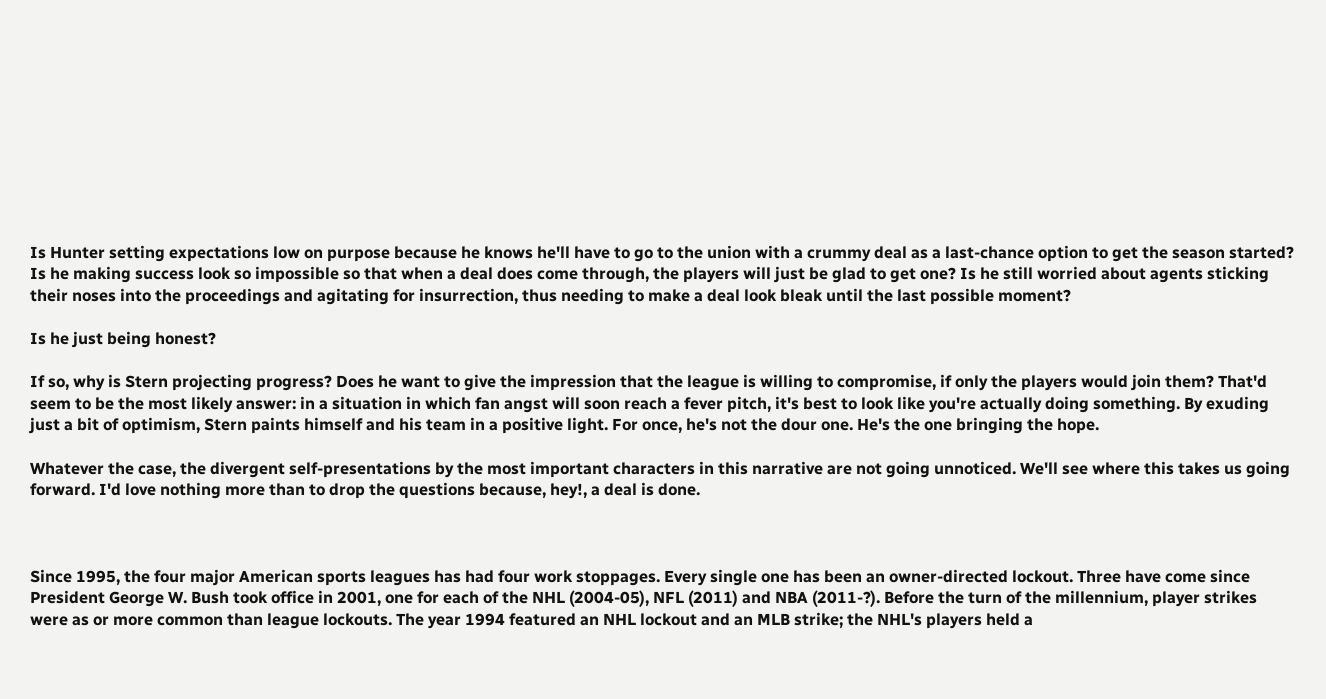Is Hunter setting expectations low on purpose because he knows he'll have to go to the union with a crummy deal as a last-chance option to get the season started? Is he making success look so impossible so that when a deal does come through, the players will just be glad to get one? Is he still worried about agents sticking their noses into the proceedings and agitating for insurrection, thus needing to make a deal look bleak until the last possible moment?

Is he just being honest?

If so, why is Stern projecting progress? Does he want to give the impression that the league is willing to compromise, if only the players would join them? That'd seem to be the most likely answer: in a situation in which fan angst will soon reach a fever pitch, it's best to look like you're actually doing something. By exuding just a bit of optimism, Stern paints himself and his team in a positive light. For once, he's not the dour one. He's the one bringing the hope.

Whatever the case, the divergent self-presentations by the most important characters in this narrative are not going unnoticed. We'll see where this takes us going forward. I'd love nothing more than to drop the questions because, hey!, a deal is done.



Since 1995, the four major American sports leagues has had four work stoppages. Every single one has been an owner-directed lockout. Three have come since President George W. Bush took office in 2001, one for each of the NHL (2004-05), NFL (2011) and NBA (2011-?). Before the turn of the millennium, player strikes were as or more common than league lockouts. The year 1994 featured an NHL lockout and an MLB strike; the NHL's players held a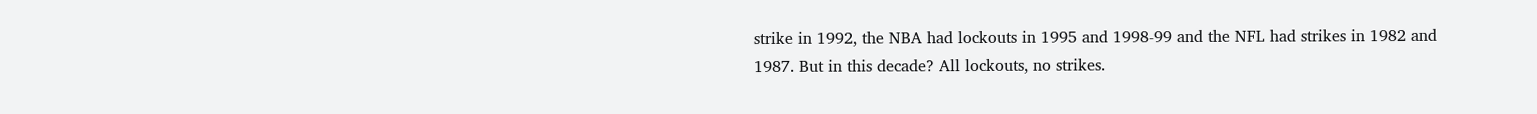strike in 1992, the NBA had lockouts in 1995 and 1998-99 and the NFL had strikes in 1982 and 1987. But in this decade? All lockouts, no strikes.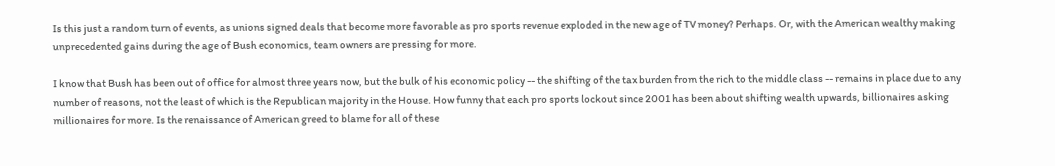Is this just a random turn of events, as unions signed deals that become more favorable as pro sports revenue exploded in the new age of TV money? Perhaps. Or, with the American wealthy making unprecedented gains during the age of Bush economics, team owners are pressing for more.

I know that Bush has been out of office for almost three years now, but the bulk of his economic policy -- the shifting of the tax burden from the rich to the middle class -- remains in place due to any number of reasons, not the least of which is the Republican majority in the House. How funny that each pro sports lockout since 2001 has been about shifting wealth upwards, billionaires asking millionaires for more. Is the renaissance of American greed to blame for all of these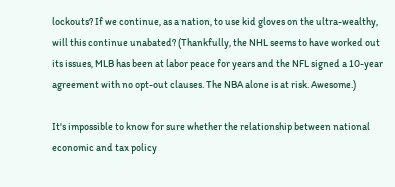lockouts? If we continue, as a nation, to use kid gloves on the ultra-wealthy, will this continue unabated? (Thankfully, the NHL seems to have worked out its issues, MLB has been at labor peace for years and the NFL signed a 10-year agreement with no opt-out clauses. The NBA alone is at risk. Awesome.)

It's impossible to know for sure whether the relationship between national economic and tax policy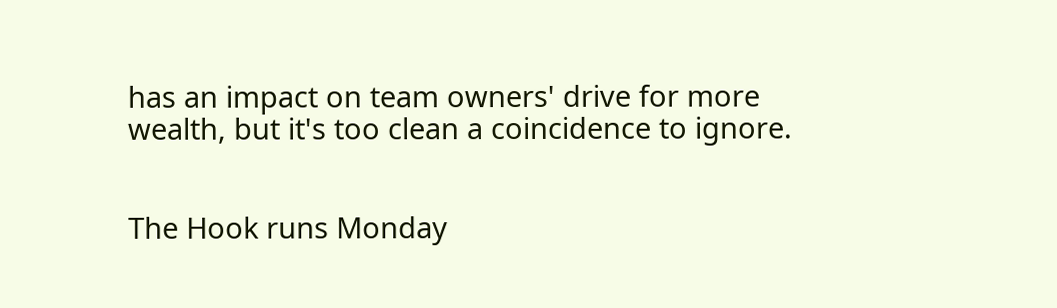has an impact on team owners' drive for more wealth, but it's too clean a coincidence to ignore.


The Hook runs Monday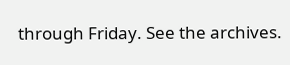through Friday. See the archives.